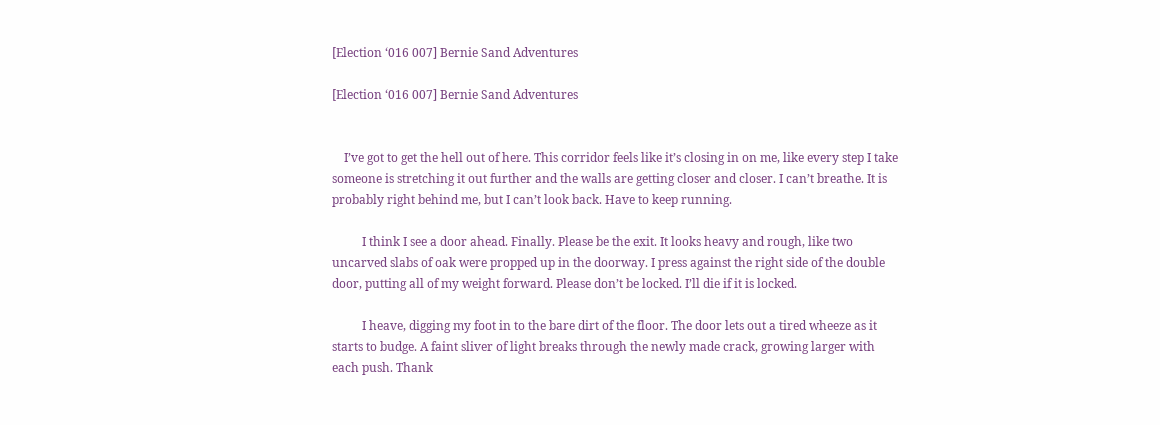[Election ‘016 007] Bernie Sand Adventures

[Election ‘016 007] Bernie Sand Adventures


    I’ve got to get the hell out of here. This corridor feels like it’s closing in on me, like every step I take someone is stretching it out further and the walls are getting closer and closer. I can’t breathe. It is probably right behind me, but I can’t look back. Have to keep running.

          I think I see a door ahead. Finally. Please be the exit. It looks heavy and rough, like two uncarved slabs of oak were propped up in the doorway. I press against the right side of the double door, putting all of my weight forward. Please don’t be locked. I’ll die if it is locked.

          I heave, digging my foot in to the bare dirt of the floor. The door lets out a tired wheeze as it starts to budge. A faint sliver of light breaks through the newly made crack, growing larger with each push. Thank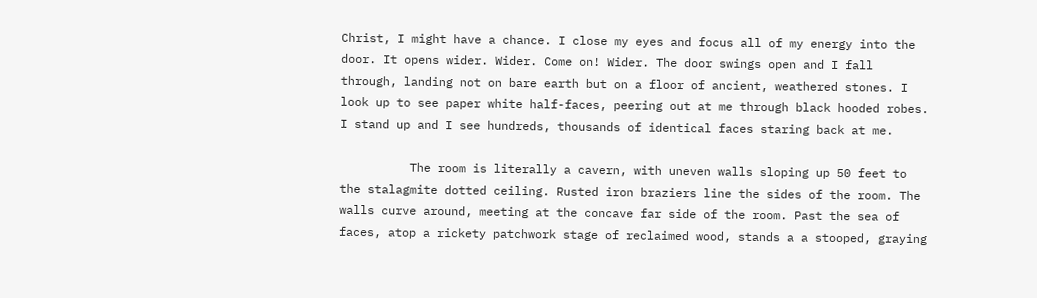Christ, I might have a chance. I close my eyes and focus all of my energy into the door. It opens wider. Wider. Come on! Wider. The door swings open and I fall through, landing not on bare earth but on a floor of ancient, weathered stones. I look up to see paper white half-faces, peering out at me through black hooded robes. I stand up and I see hundreds, thousands of identical faces staring back at me.

          The room is literally a cavern, with uneven walls sloping up 50 feet to the stalagmite dotted ceiling. Rusted iron braziers line the sides of the room. The walls curve around, meeting at the concave far side of the room. Past the sea of faces, atop a rickety patchwork stage of reclaimed wood, stands a a stooped, graying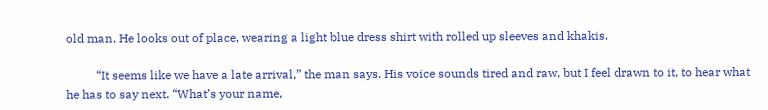old man. He looks out of place, wearing a light blue dress shirt with rolled up sleeves and khakis.

          “It seems like we have a late arrival,” the man says. His voice sounds tired and raw, but I feel drawn to it, to hear what he has to say next. “What’s your name,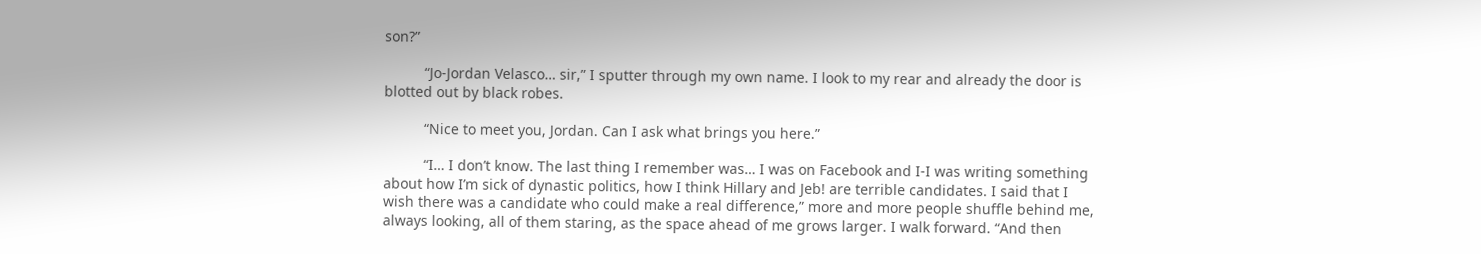son?”

          “Jo-Jordan Velasco… sir,” I sputter through my own name. I look to my rear and already the door is blotted out by black robes.

          “Nice to meet you, Jordan. Can I ask what brings you here.”

          “I… I don’t know. The last thing I remember was… I was on Facebook and I-I was writing something about how I’m sick of dynastic politics, how I think Hillary and Jeb! are terrible candidates. I said that I wish there was a candidate who could make a real difference,” more and more people shuffle behind me, always looking, all of them staring, as the space ahead of me grows larger. I walk forward. “And then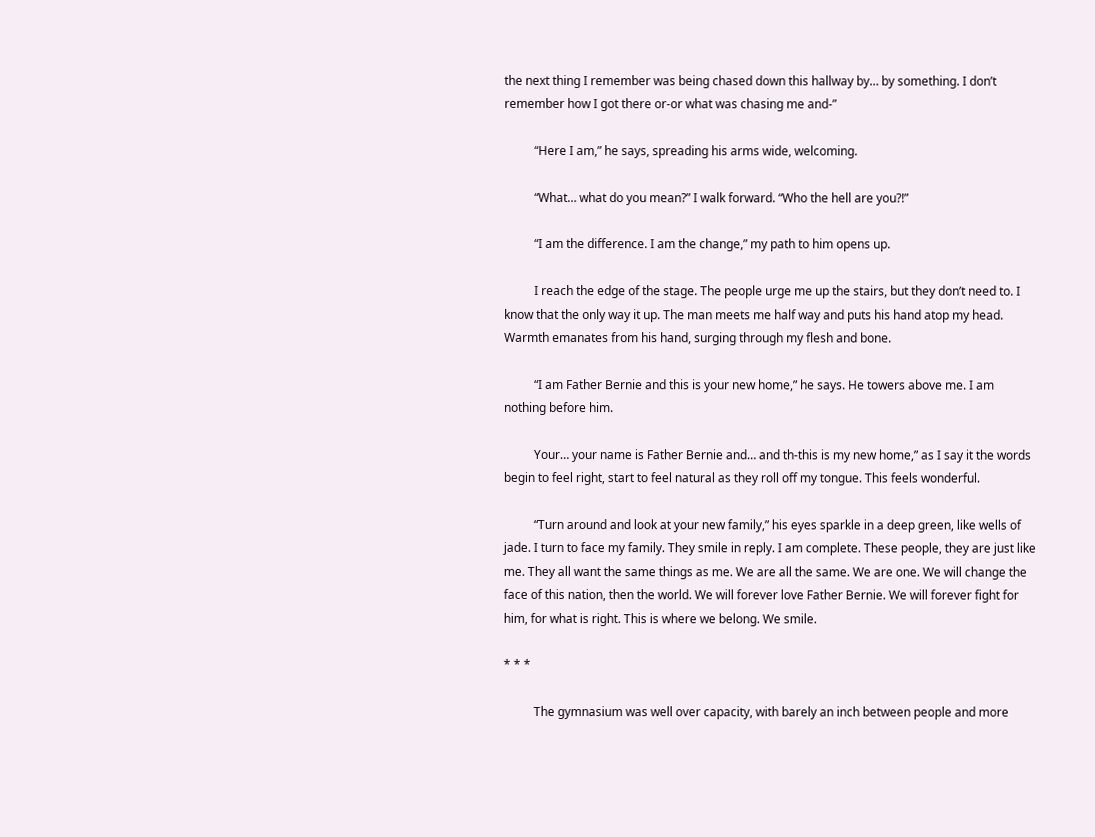the next thing I remember was being chased down this hallway by… by something. I don’t remember how I got there or-or what was chasing me and-”

          “Here I am,” he says, spreading his arms wide, welcoming.

          “What… what do you mean?” I walk forward. “Who the hell are you?!”

          “I am the difference. I am the change,” my path to him opens up.

          I reach the edge of the stage. The people urge me up the stairs, but they don’t need to. I know that the only way it up. The man meets me half way and puts his hand atop my head. Warmth emanates from his hand, surging through my flesh and bone.

          “I am Father Bernie and this is your new home,” he says. He towers above me. I am nothing before him.

          Your… your name is Father Bernie and… and th-this is my new home,” as I say it the words begin to feel right, start to feel natural as they roll off my tongue. This feels wonderful.

          “Turn around and look at your new family,” his eyes sparkle in a deep green, like wells of jade. I turn to face my family. They smile in reply. I am complete. These people, they are just like me. They all want the same things as me. We are all the same. We are one. We will change the face of this nation, then the world. We will forever love Father Bernie. We will forever fight for him, for what is right. This is where we belong. We smile.

* * *

          The gymnasium was well over capacity, with barely an inch between people and more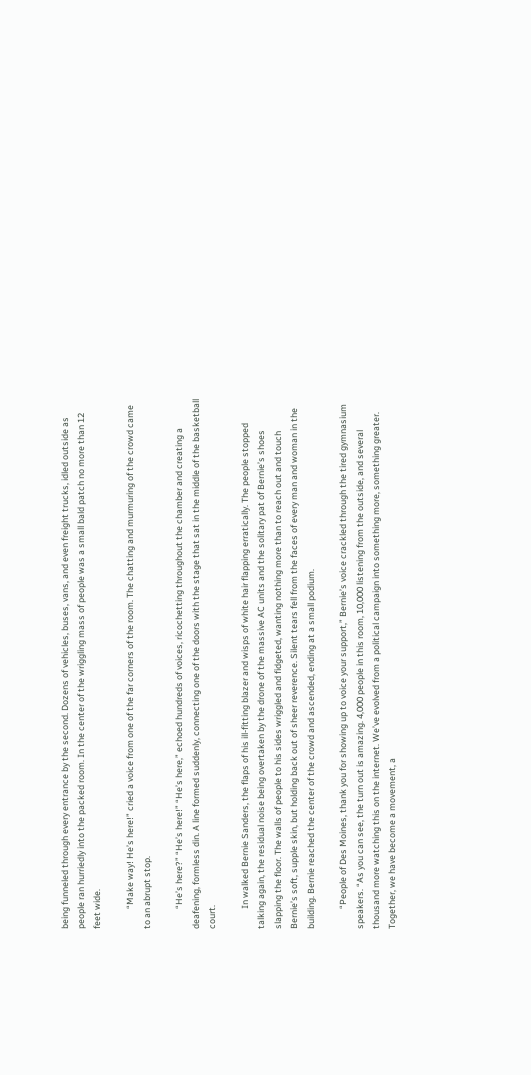being funneled through every entrance by the second. Dozens of vehicles, buses, vans, and even freight trucks, idled outside as people ran hurriedly into the packed room. In the center of the wriggling mass of people was a small bald patch no more than 12 feet wide.

          “Make way! He’s here!” cried a voice from one of the far corners of the room. The chatting and murmuring of the crowd came to an abrupt stop.

          “He’s here?” “He’s here!” “He’s here,” echoed hundreds of voices, ricochetting throughout the chamber and creating a deafening, formless din. A line formed suddenly, connecting one of the doors with the stage that sat in the middle of the basketball court.

          In walked Bernie Sanders, the flaps of his ill-fitting blazer and wisps of white hair flapping erratically. The people stopped talking again, the residual noise being overtaken by the drone of the massive AC units and the solitary pat of Bernie’s shoes slapping the floor. The walls of people to his sides wriggled and fidgeted, wanting nothing more than to reach out and touch Bernie’s soft, supple skin, but holding back out of sheer reverence. Silent tears fell from the faces of every man and woman in the building. Bernie reached the center of the crowd and ascended, ending at a small podium.

          “People of Des Moines, thank you for showing up to voice your support,” Bernie’s voice crackled through the tired gymnasium speakers. “As you can see, the turn out is amazing. 4,000 people in this room, 10,000 listening from the outside, and several thousand more watching this on the internet. We’ve evolved from a political campaign into something more, something greater. Together, we have become a movement, a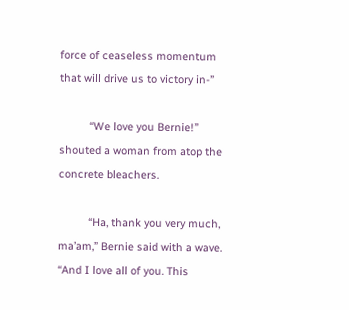force of ceaseless momentum that will drive us to victory in-”

          “We love you Bernie!” shouted a woman from atop the concrete bleachers.

          “Ha, thank you very much, ma’am,” Bernie said with a wave. “And I love all of you. This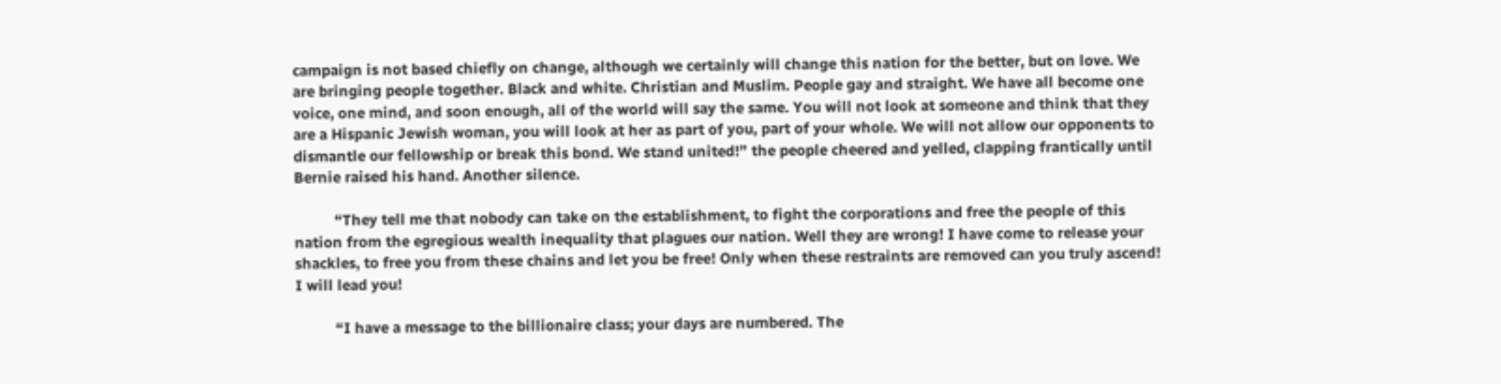campaign is not based chiefly on change, although we certainly will change this nation for the better, but on love. We are bringing people together. Black and white. Christian and Muslim. People gay and straight. We have all become one voice, one mind, and soon enough, all of the world will say the same. You will not look at someone and think that they are a Hispanic Jewish woman, you will look at her as part of you, part of your whole. We will not allow our opponents to dismantle our fellowship or break this bond. We stand united!” the people cheered and yelled, clapping frantically until Bernie raised his hand. Another silence.

          “They tell me that nobody can take on the establishment, to fight the corporations and free the people of this nation from the egregious wealth inequality that plagues our nation. Well they are wrong! I have come to release your shackles, to free you from these chains and let you be free! Only when these restraints are removed can you truly ascend! I will lead you!

          “I have a message to the billionaire class; your days are numbered. The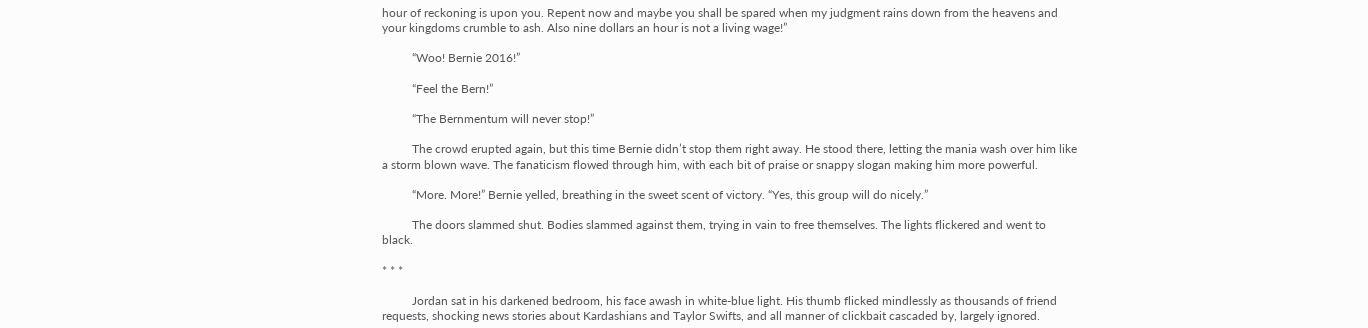hour of reckoning is upon you. Repent now and maybe you shall be spared when my judgment rains down from the heavens and your kingdoms crumble to ash. Also nine dollars an hour is not a living wage!”

          “Woo! Bernie 2016!”

          “Feel the Bern!”

          “The Bernmentum will never stop!”

          The crowd erupted again, but this time Bernie didn’t stop them right away. He stood there, letting the mania wash over him like a storm blown wave. The fanaticism flowed through him, with each bit of praise or snappy slogan making him more powerful.

          “More. More!” Bernie yelled, breathing in the sweet scent of victory. “Yes, this group will do nicely.”

          The doors slammed shut. Bodies slammed against them, trying in vain to free themselves. The lights flickered and went to black.

* * *

          Jordan sat in his darkened bedroom, his face awash in white-blue light. His thumb flicked mindlessly as thousands of friend requests, shocking news stories about Kardashians and Taylor Swifts, and all manner of clickbait cascaded by, largely ignored.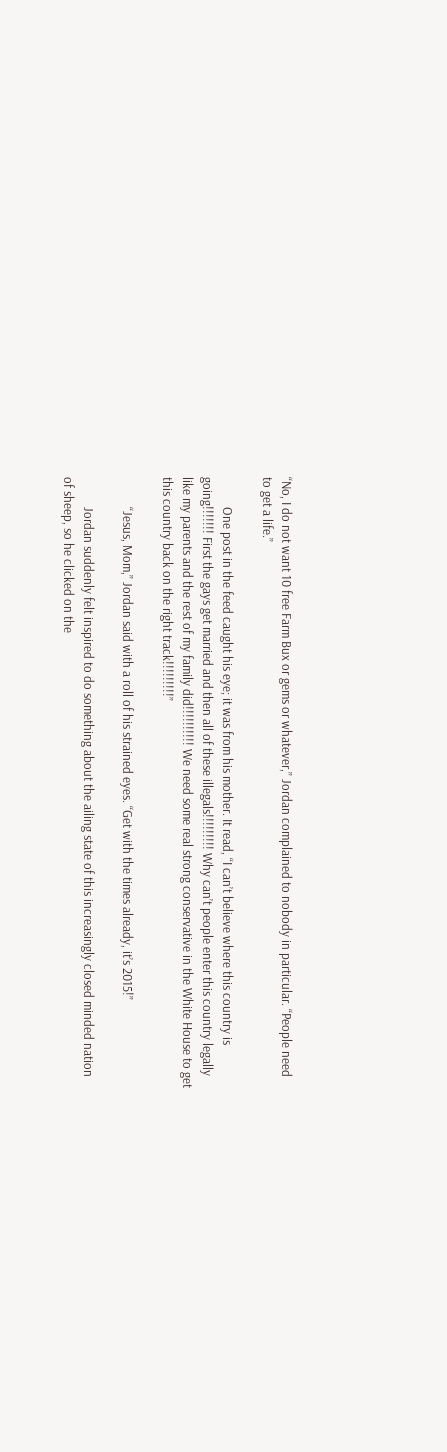“No, I do not want 10 free Farm Bux or gems or whatever,” Jordan complained to nobody in particular. “People need to get a life.”

          One post in the feed caught his eye; it was from his mother. It read, “I can’t believe where this country is going!!!!!!! First the gays get married and then all of these illegals!!!!!!!!! Why can’t people enter this country legally like my parents and the rest of my family did!!!!!!!!!! We need some real strong conservative in the White House to get this country back on the right track!!!!!!!!!”

          “Jesus, Mom,” Jordan said with a roll of his strained eyes. “Get with the times already, it’s 2015!”

          Jordan suddenly felt inspired to do something about the ailing state of this increasingly closed minded nation of sheep, so he clicked on the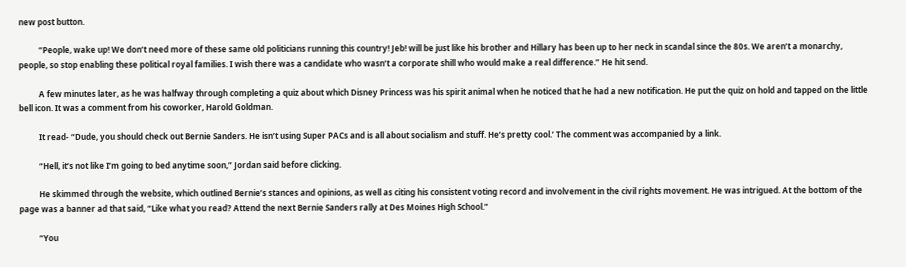new post button.

          “People, wake up! We don’t need more of these same old politicians running this country! Jeb! will be just like his brother and Hillary has been up to her neck in scandal since the 80s. We aren’t a monarchy, people, so stop enabling these political royal families. I wish there was a candidate who wasn’t a corporate shill who would make a real difference.” He hit send.

          A few minutes later, as he was halfway through completing a quiz about which Disney Princess was his spirit animal when he noticed that he had a new notification. He put the quiz on hold and tapped on the little bell icon. It was a comment from his coworker, Harold Goldman.

          It read- “Dude, you should check out Bernie Sanders. He isn’t using Super PACs and is all about socialism and stuff. He’s pretty cool.’ The comment was accompanied by a link.

          “Hell, it’s not like I’m going to bed anytime soon,” Jordan said before clicking.

          He skimmed through the website, which outlined Bernie’s stances and opinions, as well as citing his consistent voting record and involvement in the civil rights movement. He was intrigued. At the bottom of the page was a banner ad that said, “Like what you read? Attend the next Bernie Sanders rally at Des Moines High School.”

          “You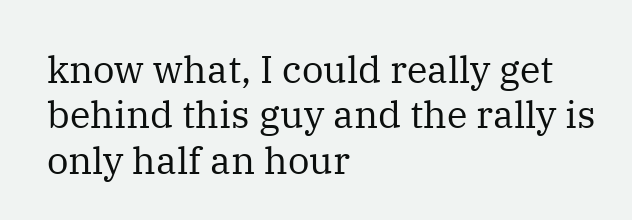know what, I could really get behind this guy and the rally is only half an hour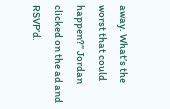away. What’s the worst that could happen?” Jordan clicked on the ad and RSVP’d.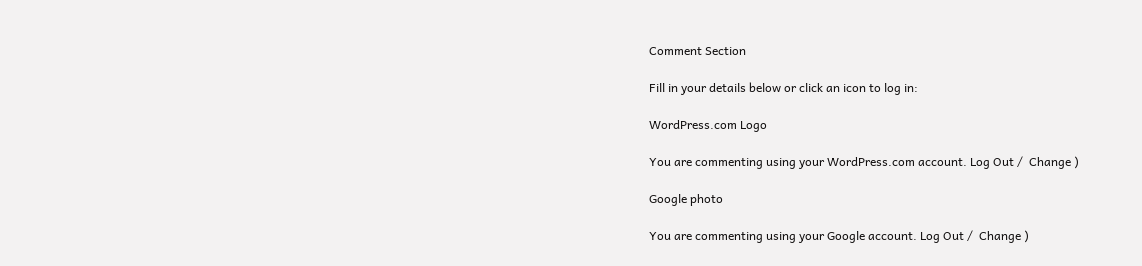Comment Section

Fill in your details below or click an icon to log in:

WordPress.com Logo

You are commenting using your WordPress.com account. Log Out /  Change )

Google photo

You are commenting using your Google account. Log Out /  Change )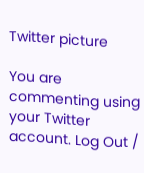Twitter picture

You are commenting using your Twitter account. Log Out /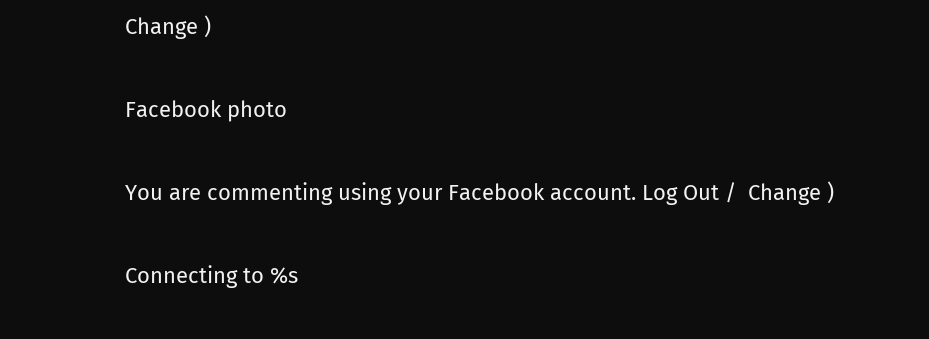Change )

Facebook photo

You are commenting using your Facebook account. Log Out /  Change )

Connecting to %s